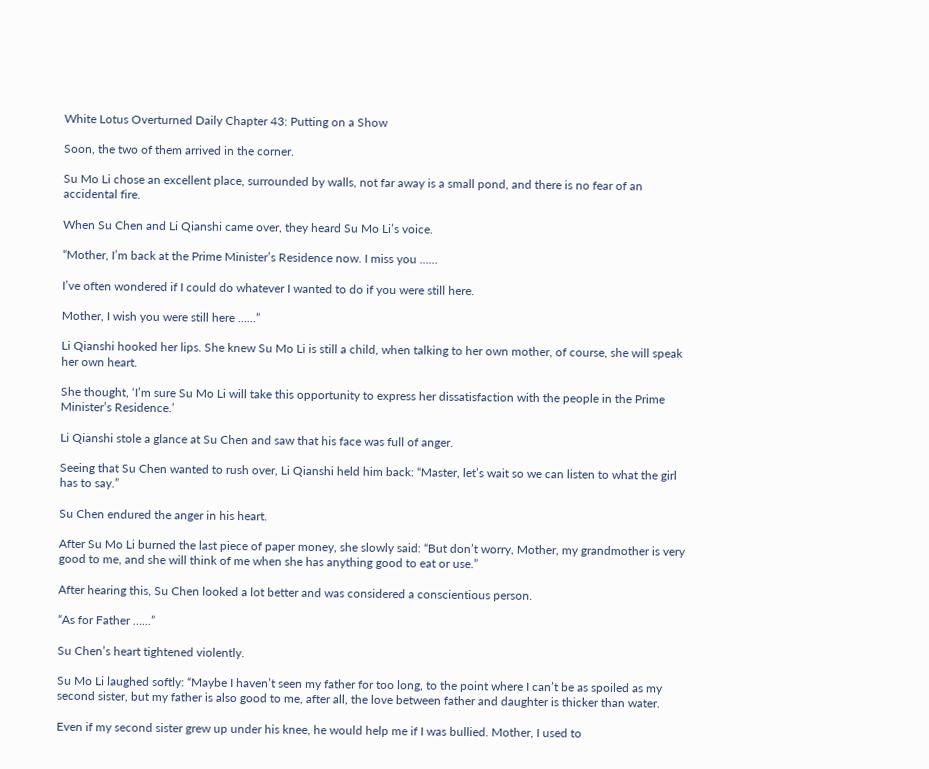White Lotus Overturned Daily Chapter 43: Putting on a Show

Soon, the two of them arrived in the corner.

Su Mo Li chose an excellent place, surrounded by walls, not far away is a small pond, and there is no fear of an accidental fire.

When Su Chen and Li Qianshi came over, they heard Su Mo Li’s voice.

“Mother, I’m back at the Prime Minister’s Residence now. I miss you ……

I’ve often wondered if I could do whatever I wanted to do if you were still here.

Mother, I wish you were still here ……”

Li Qianshi hooked her lips. She knew Su Mo Li is still a child, when talking to her own mother, of course, she will speak her own heart.

She thought, ‘I’m sure Su Mo Li will take this opportunity to express her dissatisfaction with the people in the Prime Minister’s Residence.’

Li Qianshi stole a glance at Su Chen and saw that his face was full of anger.

Seeing that Su Chen wanted to rush over, Li Qianshi held him back: “Master, let’s wait so we can listen to what the girl has to say.”

Su Chen endured the anger in his heart.

After Su Mo Li burned the last piece of paper money, she slowly said: “But don’t worry, Mother, my grandmother is very good to me, and she will think of me when she has anything good to eat or use.”

After hearing this, Su Chen looked a lot better and was considered a conscientious person.

“As for Father ……”

Su Chen’s heart tightened violently.

Su Mo Li laughed softly: “Maybe I haven’t seen my father for too long, to the point where I can’t be as spoiled as my second sister, but my father is also good to me, after all, the love between father and daughter is thicker than water.

Even if my second sister grew up under his knee, he would help me if I was bullied. Mother, I used to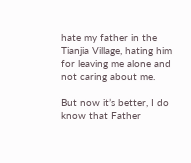hate my father in the Tianjia Village, hating him for leaving me alone and not caring about me.

But now it’s better, I do know that Father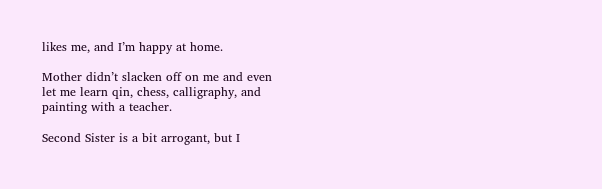likes me, and I’m happy at home.

Mother didn’t slacken off on me and even let me learn qin, chess, calligraphy, and painting with a teacher.

Second Sister is a bit arrogant, but I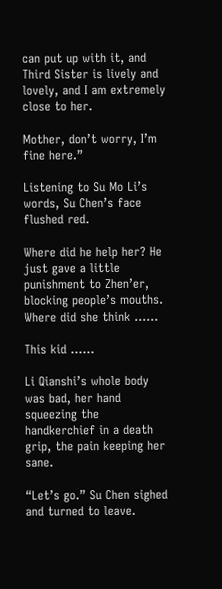can put up with it, and Third Sister is lively and lovely, and I am extremely close to her.

Mother, don’t worry, I’m fine here.”

Listening to Su Mo Li’s words, Su Chen’s face flushed red.

Where did he help her? He just gave a little punishment to Zhen’er, blocking people’s mouths. Where did she think ……

This kid ……

Li Qianshi’s whole body was bad, her hand squeezing the handkerchief in a death grip, the pain keeping her sane.

“Let’s go.” Su Chen sighed and turned to leave.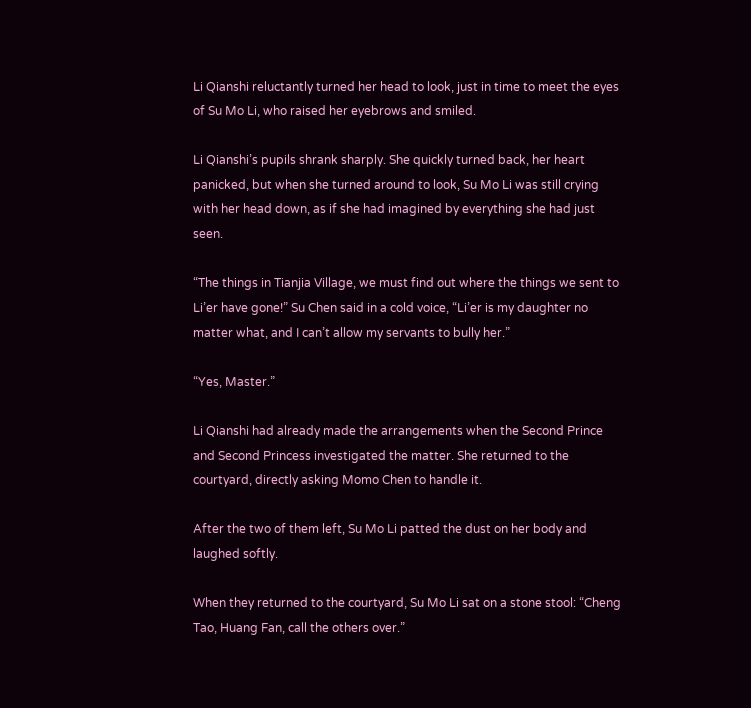Li Qianshi reluctantly turned her head to look, just in time to meet the eyes of Su Mo Li, who raised her eyebrows and smiled.

Li Qianshi’s pupils shrank sharply. She quickly turned back, her heart panicked, but when she turned around to look, Su Mo Li was still crying with her head down, as if she had imagined by everything she had just seen.

“The things in Tianjia Village, we must find out where the things we sent to Li’er have gone!” Su Chen said in a cold voice, “Li’er is my daughter no matter what, and I can’t allow my servants to bully her.”

“Yes, Master.”

Li Qianshi had already made the arrangements when the Second Prince and Second Princess investigated the matter. She returned to the courtyard, directly asking Momo Chen to handle it.

After the two of them left, Su Mo Li patted the dust on her body and laughed softly.

When they returned to the courtyard, Su Mo Li sat on a stone stool: “Cheng Tao, Huang Fan, call the others over.”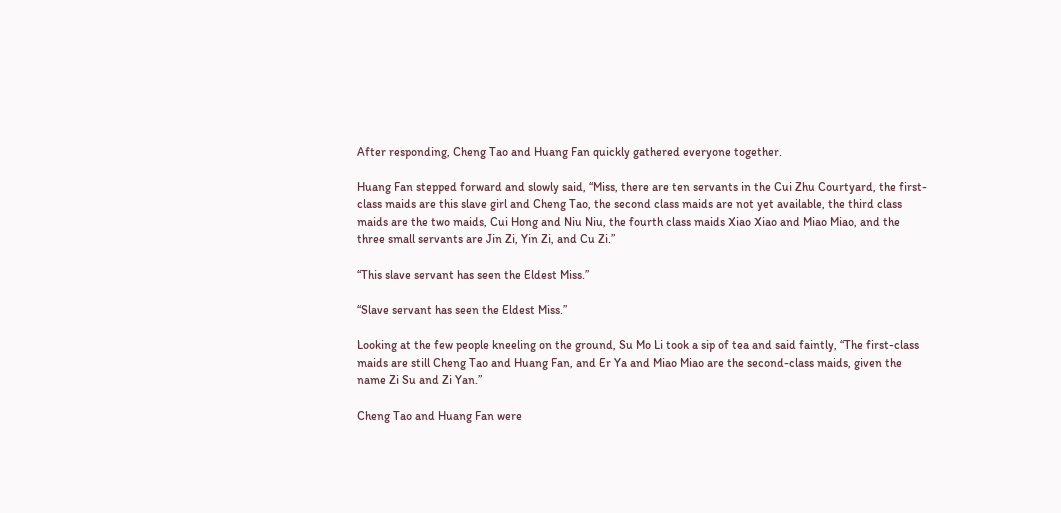After responding, Cheng Tao and Huang Fan quickly gathered everyone together.

Huang Fan stepped forward and slowly said, “Miss, there are ten servants in the Cui Zhu Courtyard, the first-class maids are this slave girl and Cheng Tao, the second class maids are not yet available, the third class maids are the two maids, Cui Hong and Niu Niu, the fourth class maids Xiao Xiao and Miao Miao, and the three small servants are Jin Zi, Yin Zi, and Cu Zi.”

“This slave servant has seen the Eldest Miss.”

“Slave servant has seen the Eldest Miss.”

Looking at the few people kneeling on the ground, Su Mo Li took a sip of tea and said faintly, “The first-class maids are still Cheng Tao and Huang Fan, and Er Ya and Miao Miao are the second-class maids, given the name Zi Su and Zi Yan.”

Cheng Tao and Huang Fan were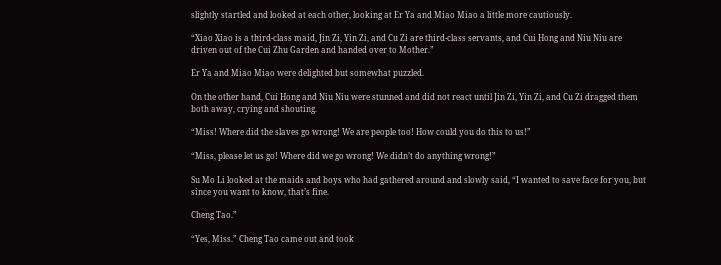slightly startled and looked at each other, looking at Er Ya and Miao Miao a little more cautiously.

“Xiao Xiao is a third-class maid, Jin Zi, Yin Zi, and Cu Zi are third-class servants, and Cui Hong and Niu Niu are driven out of the Cui Zhu Garden and handed over to Mother.”

Er Ya and Miao Miao were delighted but somewhat puzzled.

On the other hand, Cui Hong and Niu Niu were stunned and did not react until Jin Zi, Yin Zi, and Cu Zi dragged them both away, crying and shouting.

“Miss! Where did the slaves go wrong! We are people too! How could you do this to us!”

“Miss, please let us go! Where did we go wrong! We didn’t do anything wrong!”

Su Mo Li looked at the maids and boys who had gathered around and slowly said, “I wanted to save face for you, but since you want to know, that’s fine.

Cheng Tao.”

“Yes, Miss.” Cheng Tao came out and took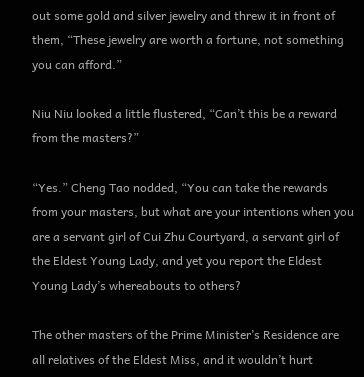out some gold and silver jewelry and threw it in front of them, “These jewelry are worth a fortune, not something you can afford.”

Niu Niu looked a little flustered, “Can’t this be a reward from the masters?”

“Yes.” Cheng Tao nodded, “You can take the rewards from your masters, but what are your intentions when you are a servant girl of Cui Zhu Courtyard, a servant girl of the Eldest Young Lady, and yet you report the Eldest Young Lady’s whereabouts to others?

The other masters of the Prime Minister’s Residence are all relatives of the Eldest Miss, and it wouldn’t hurt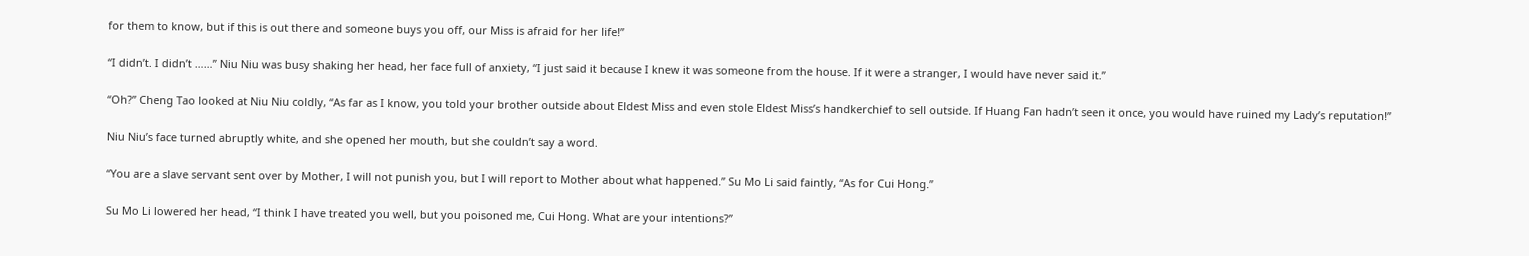for them to know, but if this is out there and someone buys you off, our Miss is afraid for her life!”

“I didn’t. I didn’t ……” Niu Niu was busy shaking her head, her face full of anxiety, “I just said it because I knew it was someone from the house. If it were a stranger, I would have never said it.”

“Oh?” Cheng Tao looked at Niu Niu coldly, “As far as I know, you told your brother outside about Eldest Miss and even stole Eldest Miss’s handkerchief to sell outside. If Huang Fan hadn’t seen it once, you would have ruined my Lady’s reputation!”

Niu Niu’s face turned abruptly white, and she opened her mouth, but she couldn’t say a word.

“You are a slave servant sent over by Mother, I will not punish you, but I will report to Mother about what happened.” Su Mo Li said faintly, “As for Cui Hong.”

Su Mo Li lowered her head, “I think I have treated you well, but you poisoned me, Cui Hong. What are your intentions?”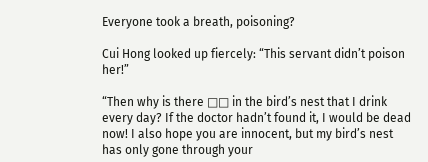Everyone took a breath, poisoning?

Cui Hong looked up fiercely: “This servant didn’t poison her!”

“Then why is there □□ in the bird’s nest that I drink every day? If the doctor hadn’t found it, I would be dead now! I also hope you are innocent, but my bird’s nest has only gone through your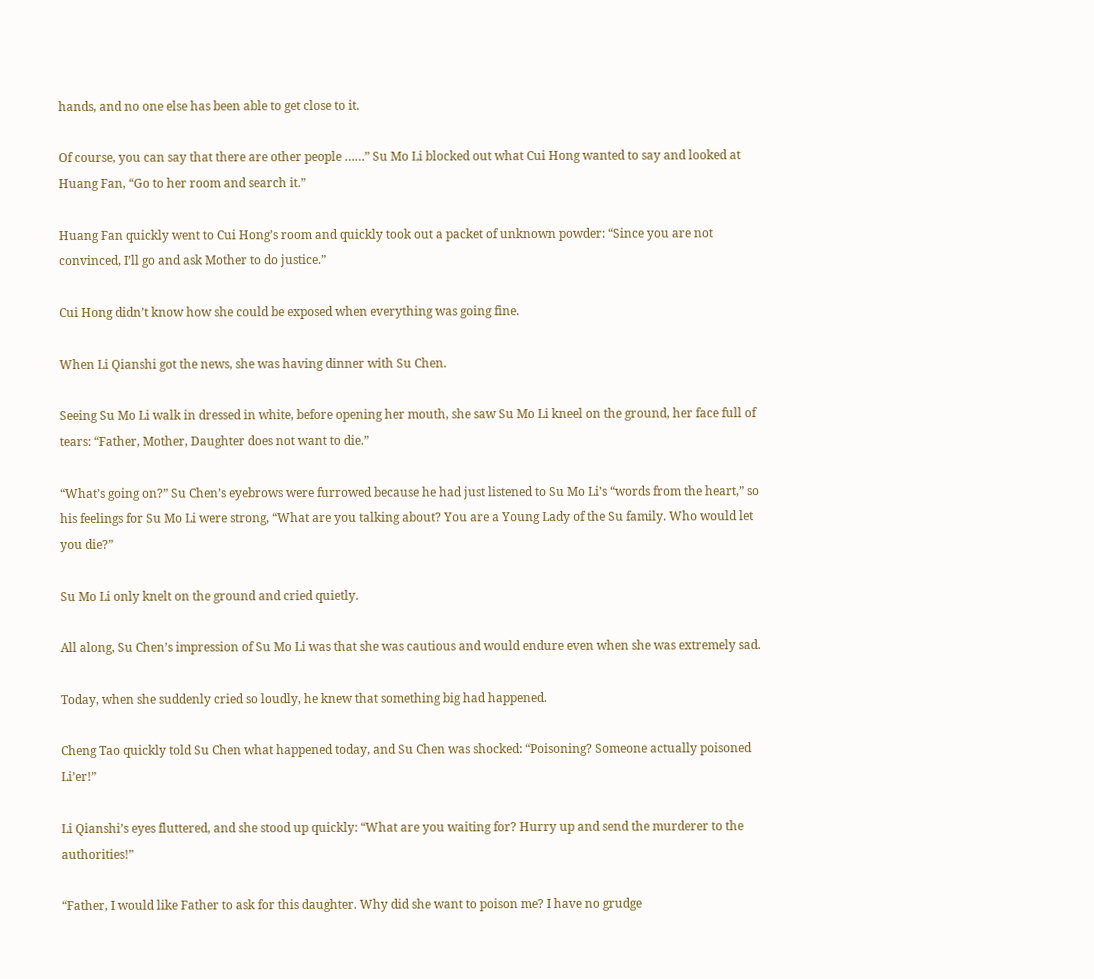hands, and no one else has been able to get close to it.

Of course, you can say that there are other people ……” Su Mo Li blocked out what Cui Hong wanted to say and looked at Huang Fan, “Go to her room and search it.”

Huang Fan quickly went to Cui Hong’s room and quickly took out a packet of unknown powder: “Since you are not convinced, I’ll go and ask Mother to do justice.”

Cui Hong didn’t know how she could be exposed when everything was going fine.

When Li Qianshi got the news, she was having dinner with Su Chen.

Seeing Su Mo Li walk in dressed in white, before opening her mouth, she saw Su Mo Li kneel on the ground, her face full of tears: “Father, Mother, Daughter does not want to die.”

“What’s going on?” Su Chen’s eyebrows were furrowed because he had just listened to Su Mo Li’s “words from the heart,” so his feelings for Su Mo Li were strong, “What are you talking about? You are a Young Lady of the Su family. Who would let you die?”

Su Mo Li only knelt on the ground and cried quietly.

All along, Su Chen’s impression of Su Mo Li was that she was cautious and would endure even when she was extremely sad.

Today, when she suddenly cried so loudly, he knew that something big had happened.

Cheng Tao quickly told Su Chen what happened today, and Su Chen was shocked: “Poisoning? Someone actually poisoned Li’er!”

Li Qianshi’s eyes fluttered, and she stood up quickly: “What are you waiting for? Hurry up and send the murderer to the authorities!”

“Father, I would like Father to ask for this daughter. Why did she want to poison me? I have no grudge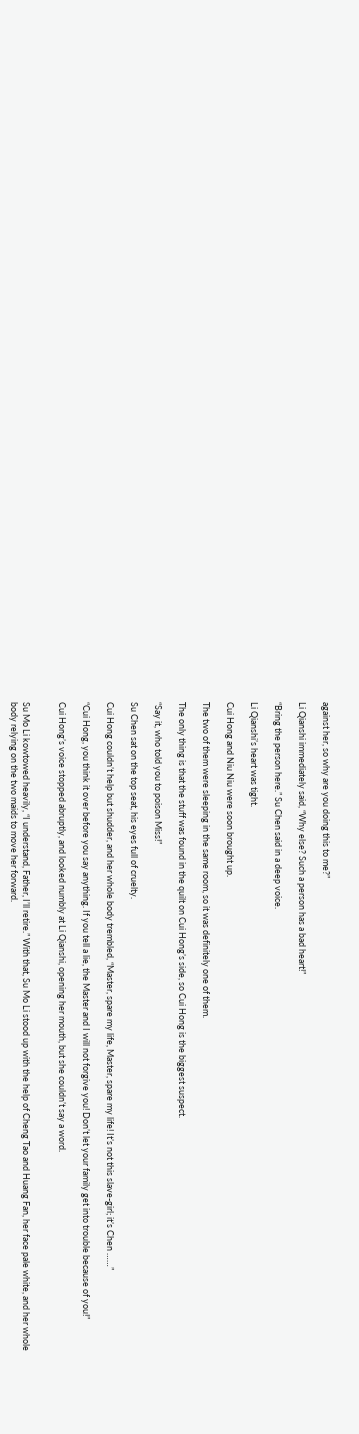against her, so why are you doing this to me?”

Li Qianshi immediately said, “Why else? Such a person has a bad heart!”

“Bring the person here.” Su Chen said in a deep voice.

Li Qianshi’s heart was tight.

Cui Hong and Niu Niu were soon brought up.

The two of them were sleeping in the same room, so it was definitely one of them.

The only thing is that the stuff was found in the quilt on Cui Hong’s side, so Cui Hong is the biggest suspect.

“Say it, who told you to poison Miss!”

Su Chen sat on the top seat, his eyes full of cruelty.

Cui Hong couldn’t help but shudder, and her whole body trembled, “Master, spare my life, Master, spare my life! It’s not this slave-girl; it’s Chen ……”

“Cui Hong, you think it over before you say anything. If you tell a lie, the Master and I will not forgive you! Don’t let your family get into trouble because of you!”

Cui Hong’s voice stopped abruptly, and looked numbly at Li Qianshi, opening her mouth, but she couldn’t say a word.


Su Mo Li kowtowed heavily, “I understand, Father, I’ll retire.” With that, Su Mo Li stood up with the help of Cheng Tao and Huang Fan, her face pale white, and her whole body relying on the two maids to move her forward.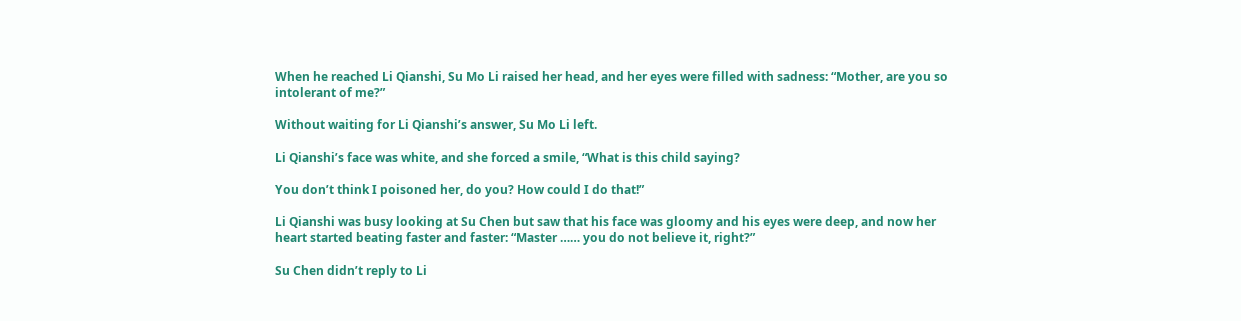When he reached Li Qianshi, Su Mo Li raised her head, and her eyes were filled with sadness: “Mother, are you so intolerant of me?”

Without waiting for Li Qianshi’s answer, Su Mo Li left.

Li Qianshi’s face was white, and she forced a smile, “What is this child saying?

You don’t think I poisoned her, do you? How could I do that!”

Li Qianshi was busy looking at Su Chen but saw that his face was gloomy and his eyes were deep, and now her heart started beating faster and faster: “Master …… you do not believe it, right?”

Su Chen didn’t reply to Li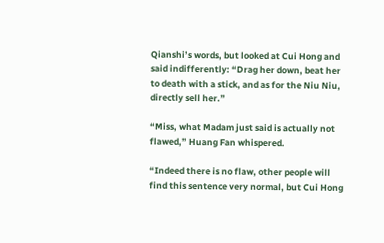Qianshi’s words, but looked at Cui Hong and said indifferently: “Drag her down, beat her to death with a stick, and as for the Niu Niu, directly sell her.”

“Miss, what Madam just said is actually not flawed,” Huang Fan whispered.

“Indeed there is no flaw, other people will find this sentence very normal, but Cui Hong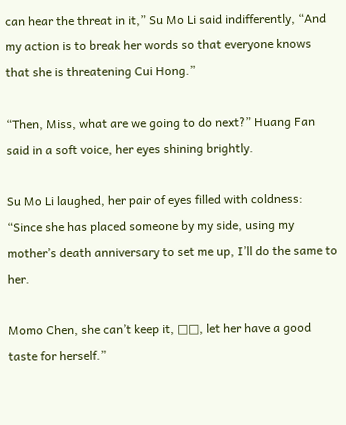can hear the threat in it,” Su Mo Li said indifferently, “And my action is to break her words so that everyone knows that she is threatening Cui Hong.”

“Then, Miss, what are we going to do next?” Huang Fan said in a soft voice, her eyes shining brightly.

Su Mo Li laughed, her pair of eyes filled with coldness: “Since she has placed someone by my side, using my mother’s death anniversary to set me up, I’ll do the same to her.

Momo Chen, she can’t keep it, □□, let her have a good taste for herself.”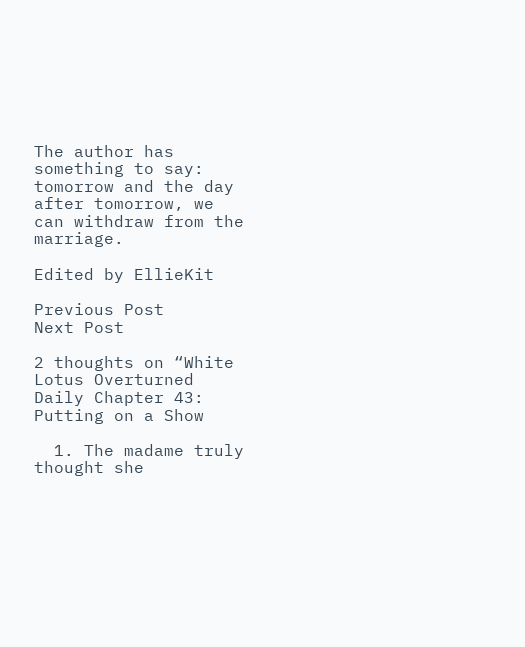The author has something to say: tomorrow and the day after tomorrow, we can withdraw from the marriage.

Edited by EllieKit

Previous Post
Next Post

2 thoughts on “White Lotus Overturned Daily Chapter 43: Putting on a Show

  1. The madame truly thought she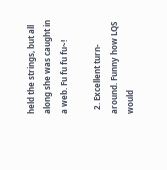held the strings, but all along she was caught in a web. Fu fu fu fu~!

  2. Excellent turn-around. Funny how LQS would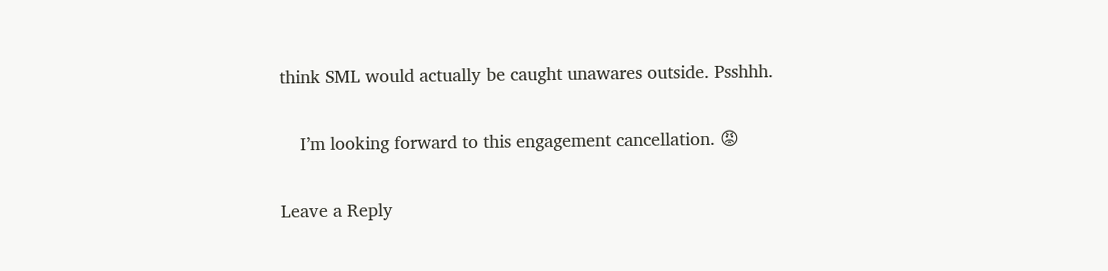think SML would actually be caught unawares outside. Psshhh.

    I’m looking forward to this engagement cancellation. 😡

Leave a Reply